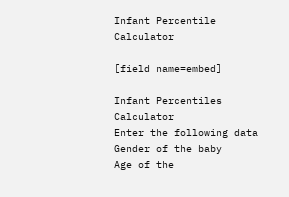Infant Percentile Calculator

[field name=embed]

Infant Percentiles Calculator
Enter the following data
Gender of the baby
Age of the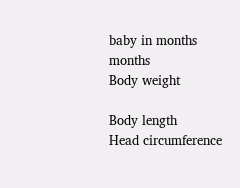baby in months months
Body weight

Body length
Head circumference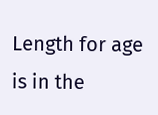Length for age is in the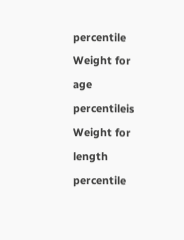percentile
Weight for age percentileis
Weight for length percentile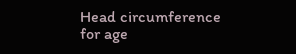Head circumference for age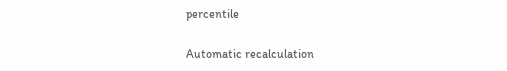percentile

Automatic recalculation